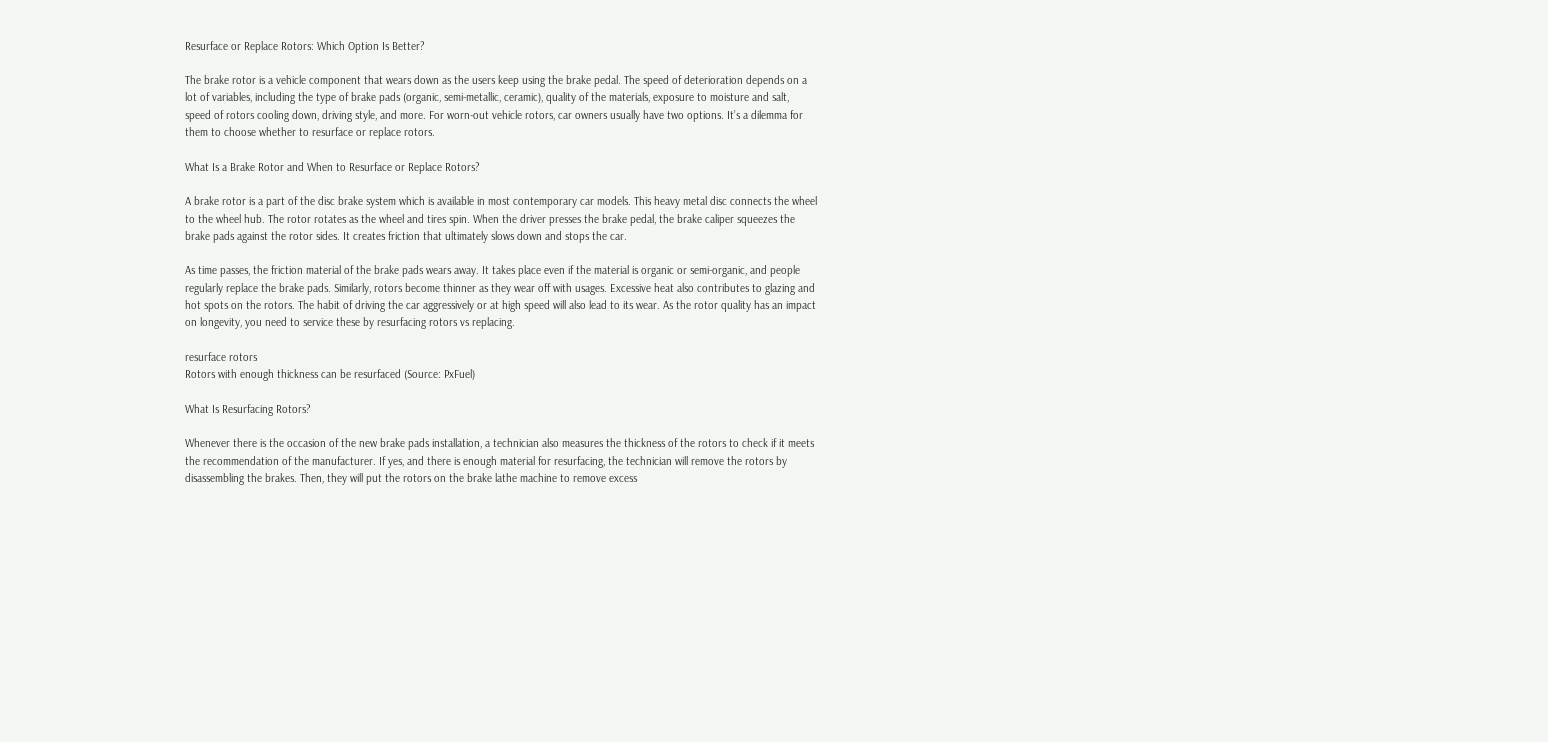Resurface or Replace Rotors: Which Option Is Better?

The brake rotor is a vehicle component that wears down as the users keep using the brake pedal. The speed of deterioration depends on a lot of variables, including the type of brake pads (organic, semi-metallic, ceramic), quality of the materials, exposure to moisture and salt, speed of rotors cooling down, driving style, and more. For worn-out vehicle rotors, car owners usually have two options. It’s a dilemma for them to choose whether to resurface or replace rotors.

What Is a Brake Rotor and When to Resurface or Replace Rotors?

A brake rotor is a part of the disc brake system which is available in most contemporary car models. This heavy metal disc connects the wheel to the wheel hub. The rotor rotates as the wheel and tires spin. When the driver presses the brake pedal, the brake caliper squeezes the brake pads against the rotor sides. It creates friction that ultimately slows down and stops the car.

As time passes, the friction material of the brake pads wears away. It takes place even if the material is organic or semi-organic, and people regularly replace the brake pads. Similarly, rotors become thinner as they wear off with usages. Excessive heat also contributes to glazing and hot spots on the rotors. The habit of driving the car aggressively or at high speed will also lead to its wear. As the rotor quality has an impact on longevity, you need to service these by resurfacing rotors vs replacing.

resurface rotors
Rotors with enough thickness can be resurfaced (Source: PxFuel)

What Is Resurfacing Rotors?

Whenever there is the occasion of the new brake pads installation, a technician also measures the thickness of the rotors to check if it meets the recommendation of the manufacturer. If yes, and there is enough material for resurfacing, the technician will remove the rotors by disassembling the brakes. Then, they will put the rotors on the brake lathe machine to remove excess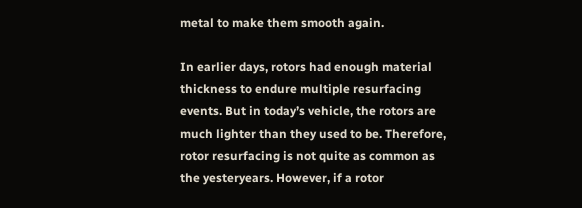metal to make them smooth again.

In earlier days, rotors had enough material thickness to endure multiple resurfacing events. But in today’s vehicle, the rotors are much lighter than they used to be. Therefore, rotor resurfacing is not quite as common as the yesteryears. However, if a rotor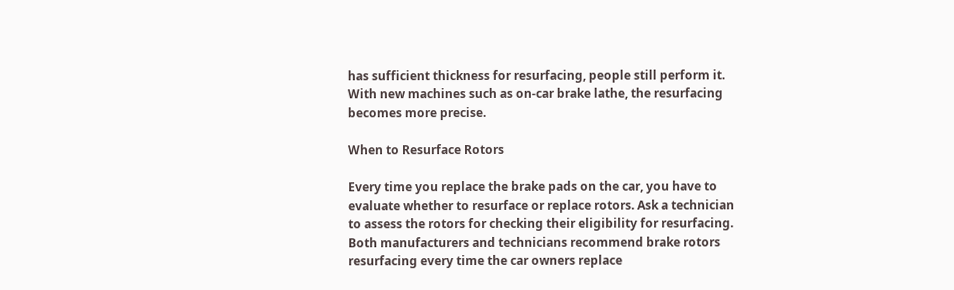has sufficient thickness for resurfacing, people still perform it. With new machines such as on-car brake lathe, the resurfacing becomes more precise.

When to Resurface Rotors

Every time you replace the brake pads on the car, you have to evaluate whether to resurface or replace rotors. Ask a technician to assess the rotors for checking their eligibility for resurfacing. Both manufacturers and technicians recommend brake rotors resurfacing every time the car owners replace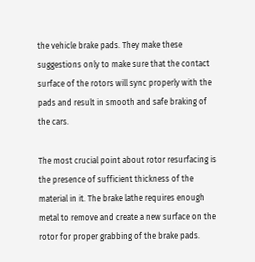the vehicle brake pads. They make these suggestions only to make sure that the contact surface of the rotors will sync properly with the pads and result in smooth and safe braking of the cars.

The most crucial point about rotor resurfacing is the presence of sufficient thickness of the material in it. The brake lathe requires enough metal to remove and create a new surface on the rotor for proper grabbing of the brake pads.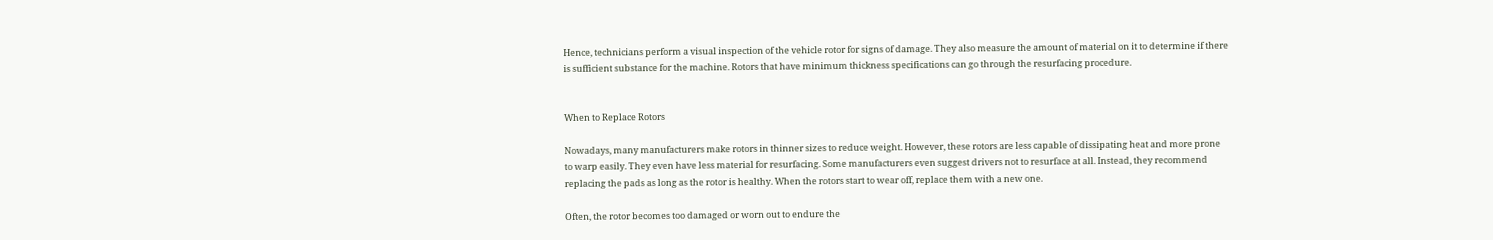Hence, technicians perform a visual inspection of the vehicle rotor for signs of damage. They also measure the amount of material on it to determine if there is sufficient substance for the machine. Rotors that have minimum thickness specifications can go through the resurfacing procedure.


When to Replace Rotors

Nowadays, many manufacturers make rotors in thinner sizes to reduce weight. However, these rotors are less capable of dissipating heat and more prone to warp easily. They even have less material for resurfacing. Some manufacturers even suggest drivers not to resurface at all. Instead, they recommend replacing the pads as long as the rotor is healthy. When the rotors start to wear off, replace them with a new one.

Often, the rotor becomes too damaged or worn out to endure the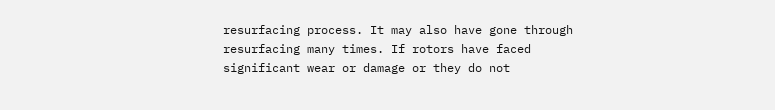resurfacing process. It may also have gone through resurfacing many times. If rotors have faced significant wear or damage or they do not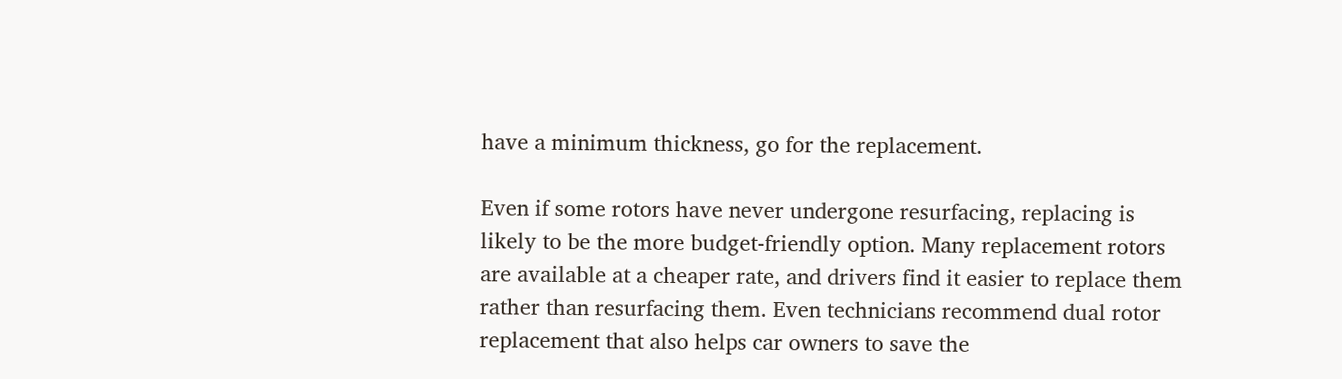have a minimum thickness, go for the replacement.

Even if some rotors have never undergone resurfacing, replacing is likely to be the more budget-friendly option. Many replacement rotors are available at a cheaper rate, and drivers find it easier to replace them rather than resurfacing them. Even technicians recommend dual rotor replacement that also helps car owners to save the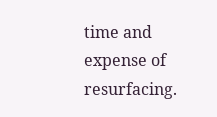time and expense of resurfacing.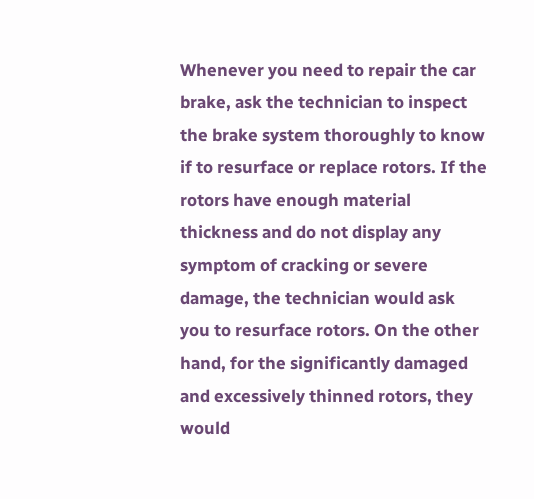Whenever you need to repair the car brake, ask the technician to inspect the brake system thoroughly to know if to resurface or replace rotors. If the rotors have enough material thickness and do not display any symptom of cracking or severe damage, the technician would ask you to resurface rotors. On the other hand, for the significantly damaged and excessively thinned rotors, they would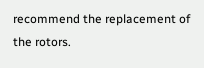recommend the replacement of the rotors.